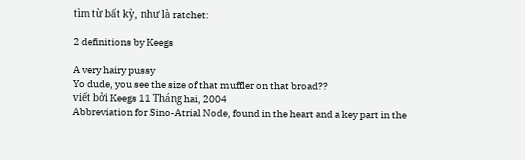tìm từ bất kỳ, như là ratchet:

2 definitions by Keegs

A very hairy pussy
Yo dude, you see the size of that muffler on that broad??
viết bởi Keegs 11 Tháng hai, 2004
Abbreviation for Sino-Atrial Node, found in the heart and a key part in the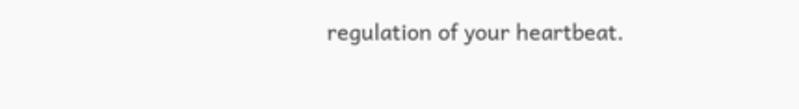regulation of your heartbeat.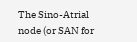The Sino-Atrial node (or SAN for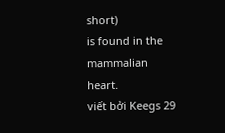short)
is found in the mammalian heart.
viết bởi Keegs 29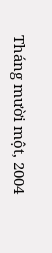Tháng mười một, 2004